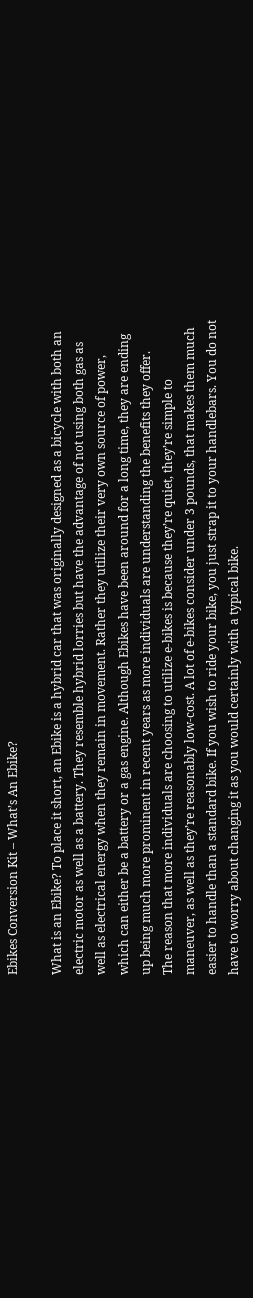Ebikes Conversion Kit – What’s An Ebike?

What is an Ebike? To place it short, an Ebike is a hybrid car that was originally designed as a bicycle with both an electric motor as well as a battery. They resemble hybrid lorries but have the advantage of not using both gas as well as electrical energy when they remain in movement. Rather they utilize their very own source of power, which can either be a battery or a gas engine. Although Ebikes have been around for a long time, they are ending up being much more prominent in recent years as more individuals are understanding the benefits they offer.
The reason that more individuals are choosing to utilize e-bikes is because they’re quiet, they’re simple to maneuver, as well as they’re reasonably low-cost. A lot of e-bikes consider under 3 pounds, that makes them much easier to handle than a standard bike. If you wish to ride your bike, you just strap it to your handlebars. You do not have to worry about changing it as you would certainly with a typical bike.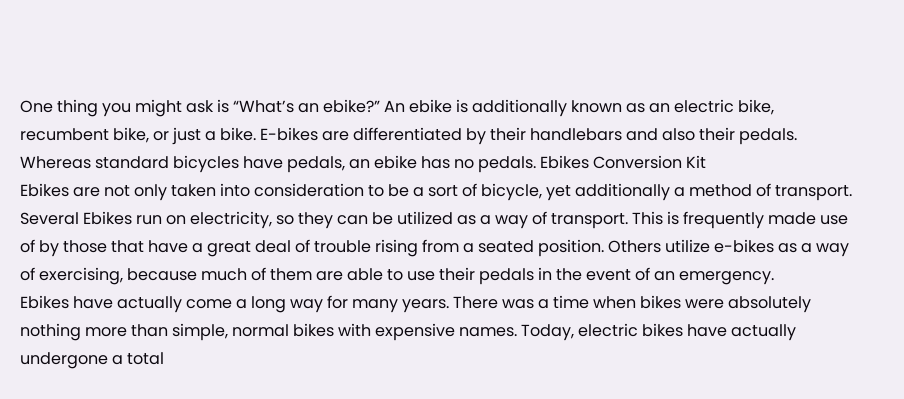One thing you might ask is “What’s an ebike?” An ebike is additionally known as an electric bike, recumbent bike, or just a bike. E-bikes are differentiated by their handlebars and also their pedals. Whereas standard bicycles have pedals, an ebike has no pedals. Ebikes Conversion Kit
Ebikes are not only taken into consideration to be a sort of bicycle, yet additionally a method of transport. Several Ebikes run on electricity, so they can be utilized as a way of transport. This is frequently made use of by those that have a great deal of trouble rising from a seated position. Others utilize e-bikes as a way of exercising, because much of them are able to use their pedals in the event of an emergency.
Ebikes have actually come a long way for many years. There was a time when bikes were absolutely nothing more than simple, normal bikes with expensive names. Today, electric bikes have actually undergone a total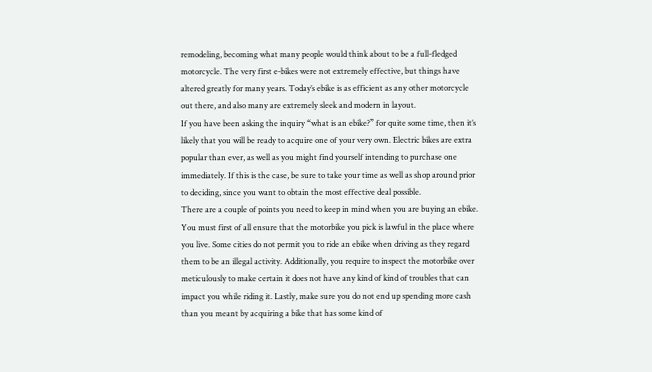remodeling, becoming what many people would think about to be a full-fledged motorcycle. The very first e-bikes were not extremely effective, but things have altered greatly for many years. Today’s ebike is as efficient as any other motorcycle out there, and also many are extremely sleek and modern in layout.
If you have been asking the inquiry “what is an ebike?” for quite some time, then it’s likely that you will be ready to acquire one of your very own. Electric bikes are extra popular than ever, as well as you might find yourself intending to purchase one immediately. If this is the case, be sure to take your time as well as shop around prior to deciding, since you want to obtain the most effective deal possible.
There are a couple of points you need to keep in mind when you are buying an ebike. You must first of all ensure that the motorbike you pick is lawful in the place where you live. Some cities do not permit you to ride an ebike when driving as they regard them to be an illegal activity. Additionally, you require to inspect the motorbike over meticulously to make certain it does not have any kind of kind of troubles that can impact you while riding it. Lastly, make sure you do not end up spending more cash than you meant by acquiring a bike that has some kind of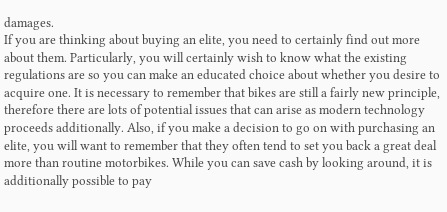damages.
If you are thinking about buying an elite, you need to certainly find out more about them. Particularly, you will certainly wish to know what the existing regulations are so you can make an educated choice about whether you desire to acquire one. It is necessary to remember that bikes are still a fairly new principle, therefore there are lots of potential issues that can arise as modern technology proceeds additionally. Also, if you make a decision to go on with purchasing an elite, you will want to remember that they often tend to set you back a great deal more than routine motorbikes. While you can save cash by looking around, it is additionally possible to pay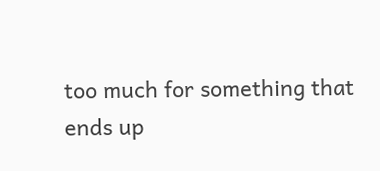too much for something that ends up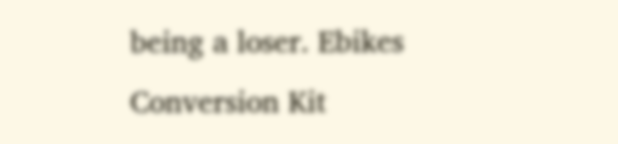being a loser. Ebikes Conversion Kit